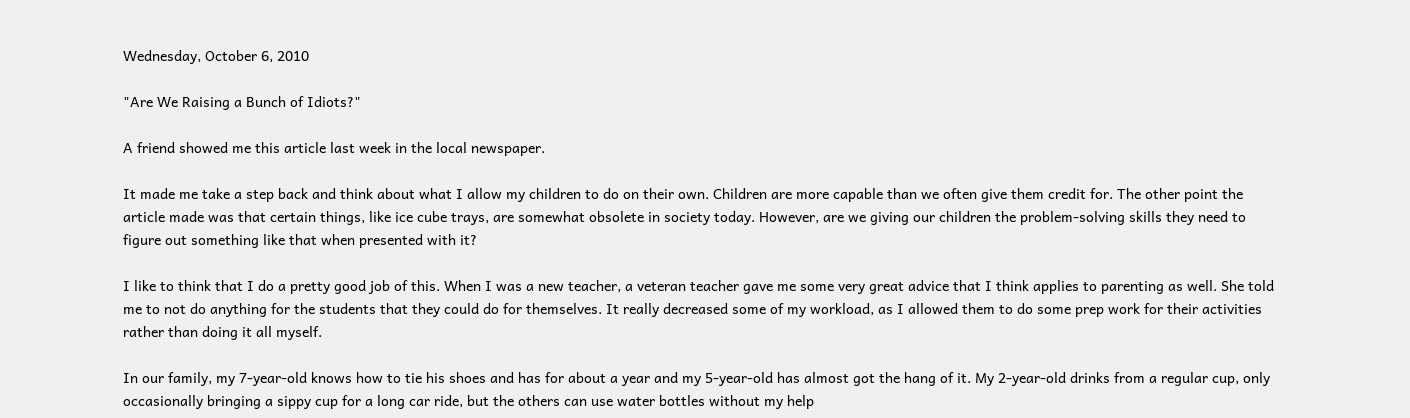Wednesday, October 6, 2010

"Are We Raising a Bunch of Idiots?"

A friend showed me this article last week in the local newspaper.

It made me take a step back and think about what I allow my children to do on their own. Children are more capable than we often give them credit for. The other point the article made was that certain things, like ice cube trays, are somewhat obsolete in society today. However, are we giving our children the problem-solving skills they need to figure out something like that when presented with it?

I like to think that I do a pretty good job of this. When I was a new teacher, a veteran teacher gave me some very great advice that I think applies to parenting as well. She told me to not do anything for the students that they could do for themselves. It really decreased some of my workload, as I allowed them to do some prep work for their activities rather than doing it all myself.

In our family, my 7-year-old knows how to tie his shoes and has for about a year and my 5-year-old has almost got the hang of it. My 2-year-old drinks from a regular cup, only occasionally bringing a sippy cup for a long car ride, but the others can use water bottles without my help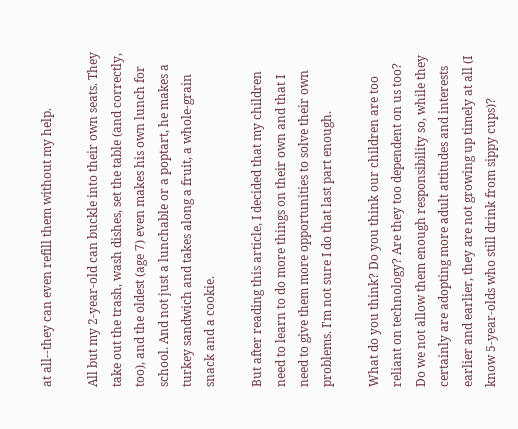at all--they can even refill them without my help.

All but my 2-year-old can buckle into their own seats. They take out the trash, wash dishes, set the table (and correctly, too), and the oldest (age 7) even makes his own lunch for school. And not just a lunchable or a poptart, he makes a turkey sandwich and takes along a fruit, a whole-grain snack and a cookie.

But after reading this article, I decided that my children need to learn to do more things on their own and that I need to give them more opportunities to solve their own problems. I'm not sure I do that last part enough.

What do you think? Do you think our children are too reliant on technology? Are they too dependent on us too? Do we not allow them enough responsibility so, while they certainly are adopting more adult attitudes and interests earlier and earlier, they are not growing up timely at all (I know 5-year-olds who still drink from sippy cups)?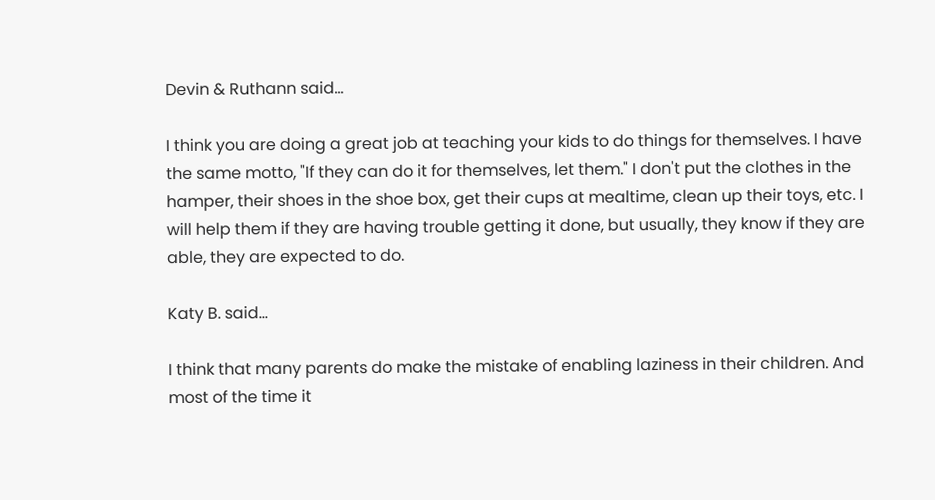Devin & Ruthann said...

I think you are doing a great job at teaching your kids to do things for themselves. I have the same motto, "If they can do it for themselves, let them." I don't put the clothes in the hamper, their shoes in the shoe box, get their cups at mealtime, clean up their toys, etc. I will help them if they are having trouble getting it done, but usually, they know if they are able, they are expected to do.

Katy B. said...

I think that many parents do make the mistake of enabling laziness in their children. And most of the time it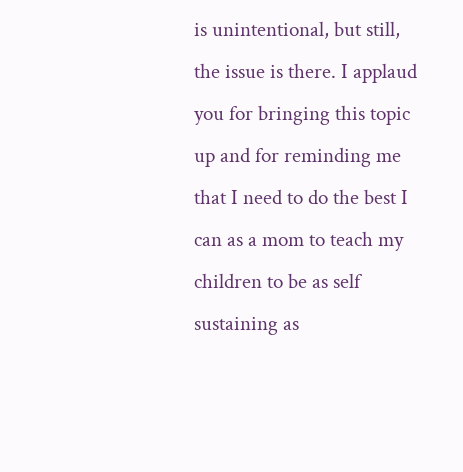is unintentional, but still, the issue is there. I applaud you for bringing this topic up and for reminding me that I need to do the best I can as a mom to teach my children to be as self sustaining as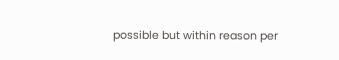possible but within reason per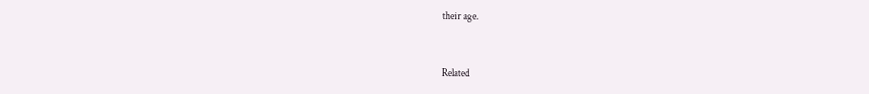their age.


Related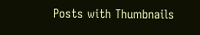Posts with Thumbnails